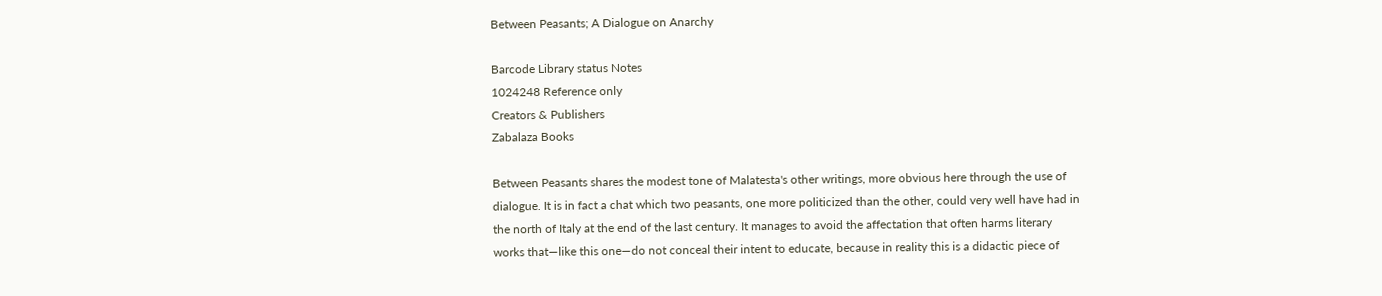Between Peasants; A Dialogue on Anarchy

Barcode Library status Notes
1024248 Reference only
Creators & Publishers
Zabalaza Books

Between Peasants shares the modest tone of Malatesta's other writings, more obvious here through the use of dialogue. It is in fact a chat which two peasants, one more politicized than the other, could very well have had in the north of Italy at the end of the last century. It manages to avoid the affectation that often harms literary works that—like this one—do not conceal their intent to educate, because in reality this is a didactic piece of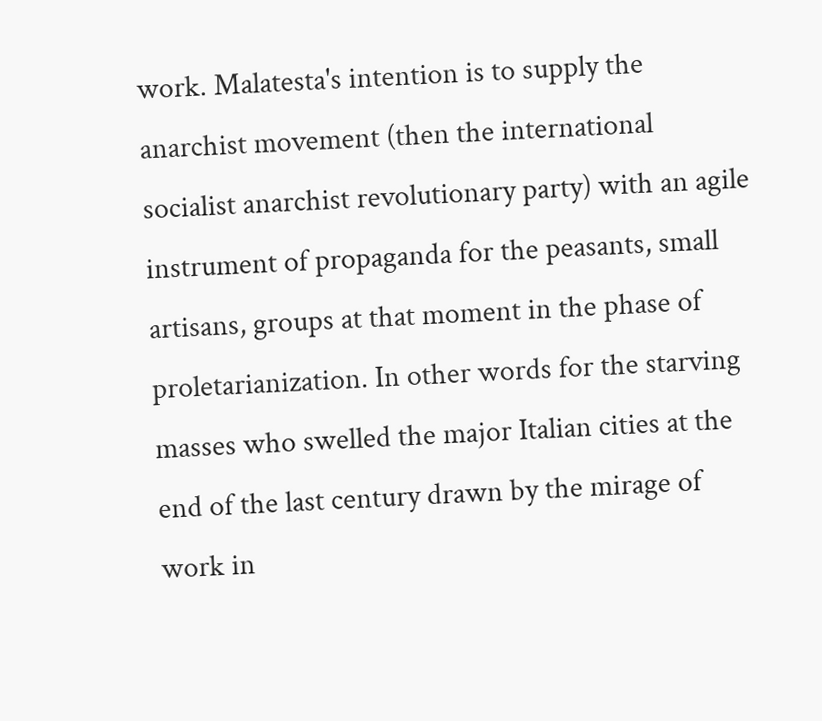work. Malatesta's intention is to supply the anarchist movement (then the international socialist anarchist revolutionary party) with an agile instrument of propaganda for the peasants, small artisans, groups at that moment in the phase of proletarianization. In other words for the starving masses who swelled the major Italian cities at the end of the last century drawn by the mirage of work in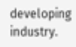developing industry.